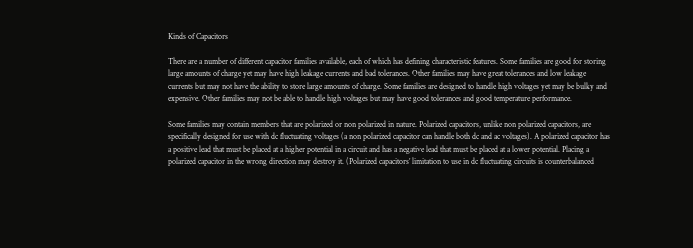Kinds of Capacitors

There are a number of different capacitor families available, each of which has defining characteristic features. Some families are good for storing large amounts of charge yet may have high leakage currents and bad tolerances. Other families may have great tolerances and low leakage currents but may not have the ability to store large amounts of charge. Some families are designed to handle high voltages yet may be bulky and expensive. Other families may not be able to handle high voltages but may have good tolerances and good temperature performance.

Some families may contain members that are polarized or non polarized in nature. Polarized capacitors, unlike non polarized capacitors, are specifically designed for use with dc fluctuating voltages (a non polarized capacitor can handle both dc and ac voltages). A polarized capacitor has a positive lead that must be placed at a higher potential in a circuit and has a negative lead that must be placed at a lower potential. Placing a polarized capacitor in the wrong direction may destroy it. (Polarized capacitors’ limitation to use in dc fluctuating circuits is counterbalanced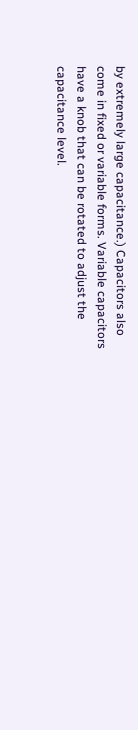by extremely large capacitance.) Capacitors also come in fixed or variable forms. Variable capacitors have a knob that can be rotated to adjust the capacitance level.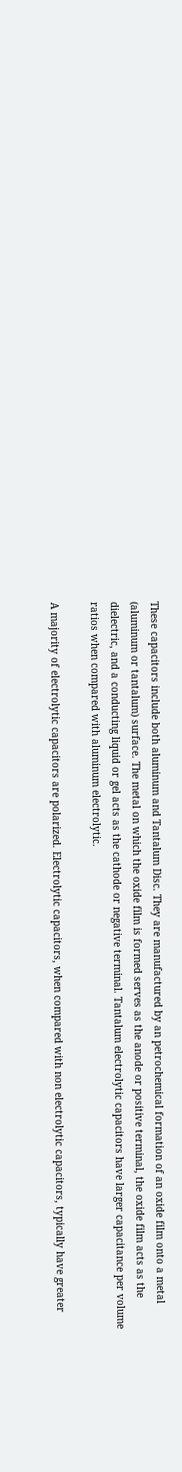These capacitors include both aluminum and Tantalum Disc. They are manufactured by an petrochemical formation of an oxide film onto a metal (aluminum or tantalum) surface. The metal on which the oxide film is formed serves as the anode or positive terminal, the oxide film acts as the dielectric, and a conducting liquid or gel acts as the cathode or negative terminal. Tantalum electrolytic capacitors have larger capacitance per volume ratios when compared with aluminum electrolytic.

A majority of electrolytic capacitors are polarized. Electrolytic capacitors, when compared with non electrolytic capacitors, typically have greater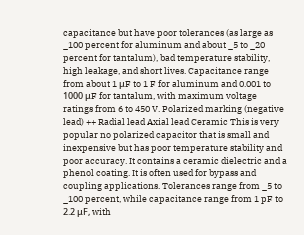capacitance but have poor tolerances (as large as _100 percent for aluminum and about _5 to _20 percent for tantalum), bad temperature stability, high leakage, and short lives. Capacitance range from about 1 μF to 1 F for aluminum and 0.001 to 1000 μF for tantalum, with maximum voltage ratings from 6 to 450 V. Polarized marking (negative lead) ++ Radial lead Axial lead Ceramic This is very popular no polarized capacitor that is small and inexpensive but has poor temperature stability and poor accuracy. It contains a ceramic dielectric and a phenol coating. It is often used for bypass and coupling applications. Tolerances range from _5 to _100 percent, while capacitance range from 1 pF to 2.2 μF, with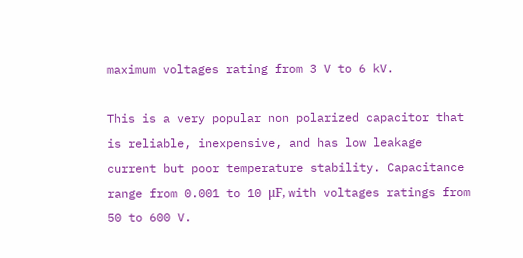maximum voltages rating from 3 V to 6 kV.

This is a very popular non polarized capacitor that is reliable, inexpensive, and has low leakage current but poor temperature stability. Capacitance range from 0.001 to 10 μF, with voltages ratings from 50 to 600 V.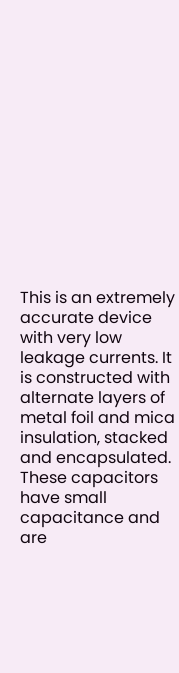This is an extremely accurate device with very low leakage currents. It is constructed with alternate layers of metal foil and mica insulation, stacked and encapsulated. These capacitors have small capacitance and are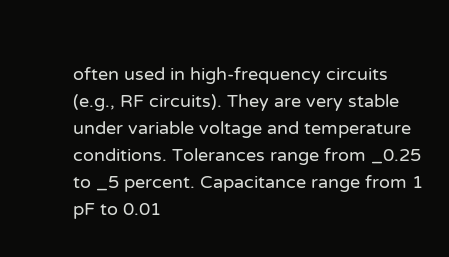often used in high-frequency circuits (e.g., RF circuits). They are very stable under variable voltage and temperature conditions. Tolerances range from _0.25 to _5 percent. Capacitance range from 1 pF to 0.01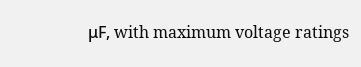μF, with maximum voltage ratings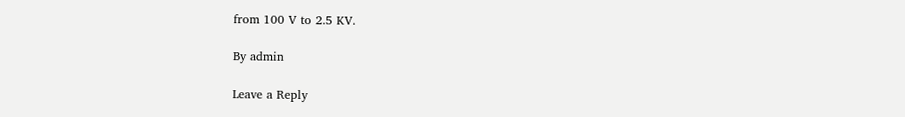from 100 V to 2.5 KV.

By admin

Leave a Reply